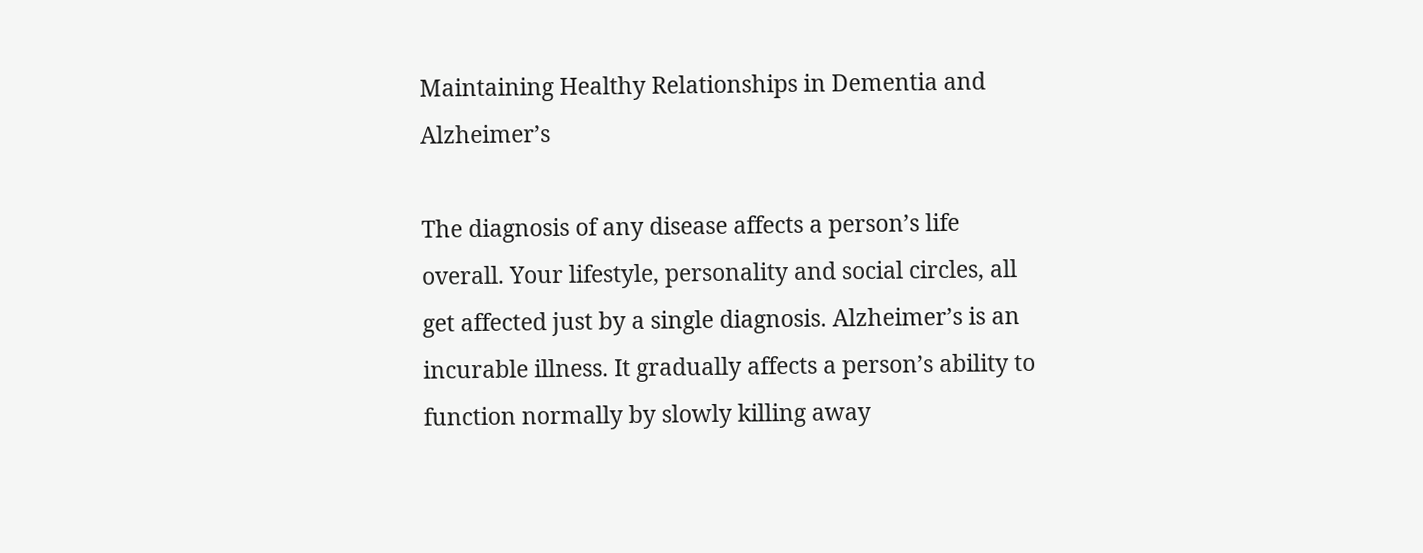Maintaining Healthy Relationships in Dementia and Alzheimer’s

The diagnosis of any disease affects a person’s life overall. Your lifestyle, personality and social circles, all get affected just by a single diagnosis. Alzheimer’s is an incurable illness. It gradually affects a person’s ability to function normally by slowly killing away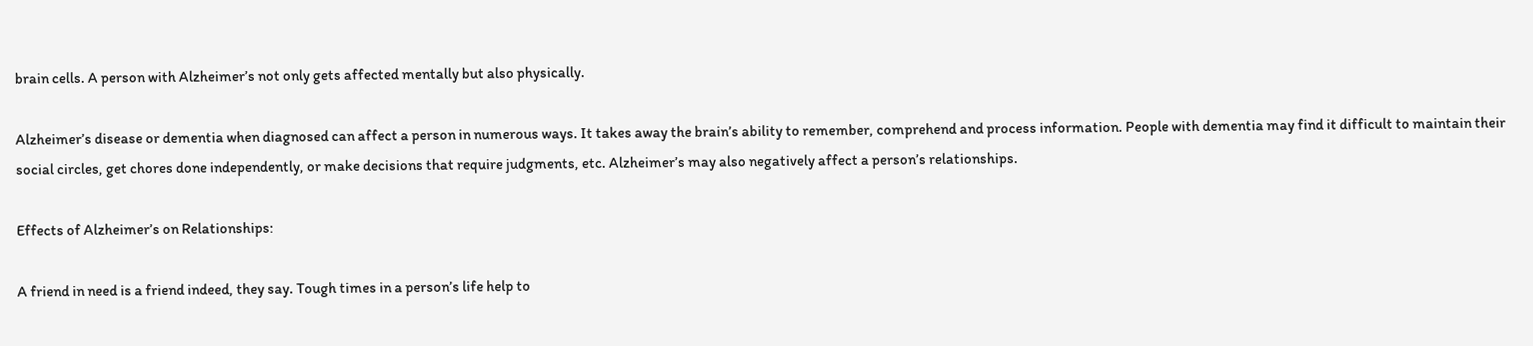brain cells. A person with Alzheimer’s not only gets affected mentally but also physically.

Alzheimer’s disease or dementia when diagnosed can affect a person in numerous ways. It takes away the brain’s ability to remember, comprehend and process information. People with dementia may find it difficult to maintain their social circles, get chores done independently, or make decisions that require judgments, etc. Alzheimer’s may also negatively affect a person’s relationships.

Effects of Alzheimer’s on Relationships:

A friend in need is a friend indeed, they say. Tough times in a person’s life help to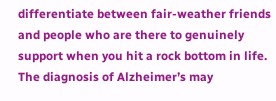differentiate between fair-weather friends and people who are there to genuinely support when you hit a rock bottom in life. The diagnosis of Alzheimer’s may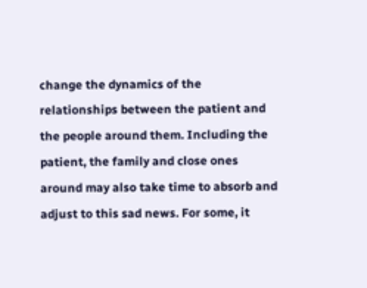change the dynamics of the relationships between the patient and the people around them. Including the patient, the family and close ones around may also take time to absorb and adjust to this sad news. For some, it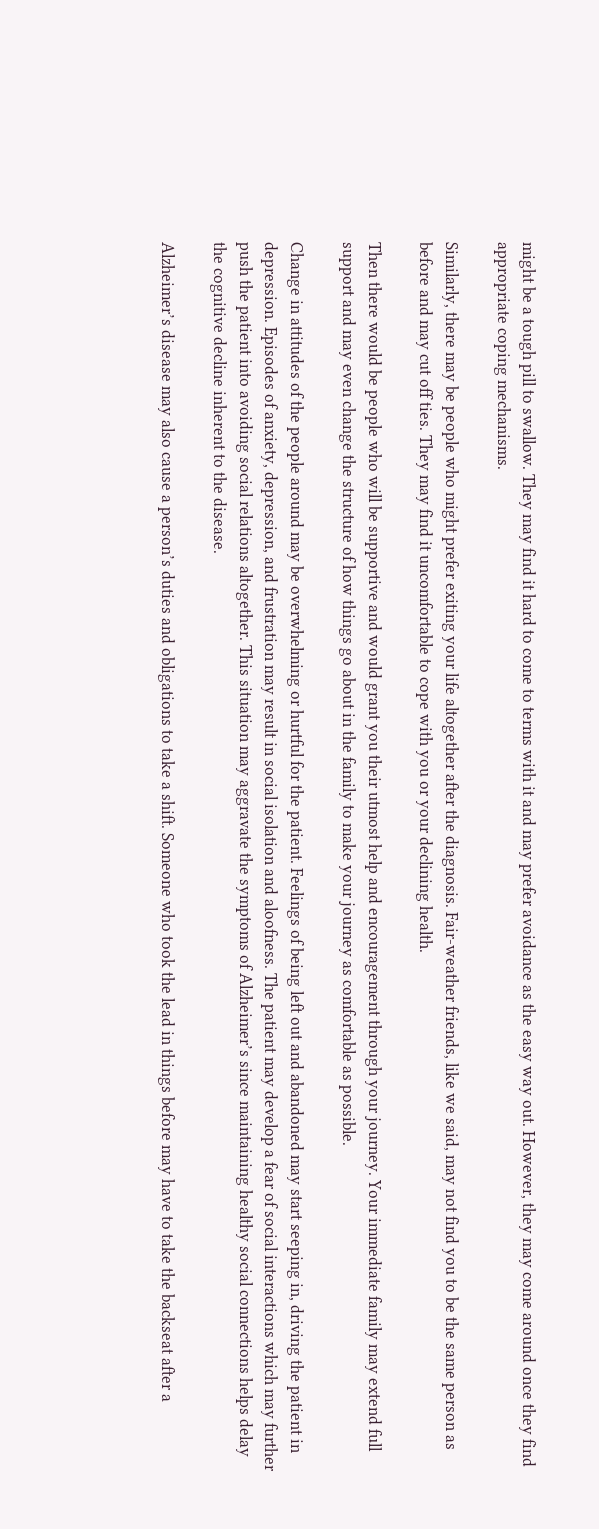might be a tough pill to swallow. They may find it hard to come to terms with it and may prefer avoidance as the easy way out. However, they may come around once they find appropriate coping mechanisms.

Similarly, there may be people who might prefer exiting your life altogether after the diagnosis. Fair-weather friends, like we said, may not find you to be the same person as before and may cut off ties. They may find it uncomfortable to cope with you or your declining health.

Then there would be people who will be supportive and would grant you their utmost help and encouragement through your journey. Your immediate family may extend full support and may even change the structure of how things go about in the family to make your journey as comfortable as possible.

Change in attitudes of the people around may be overwhelming or hurtful for the patient. Feelings of being left out and abandoned may start seeping in, driving the patient in depression. Episodes of anxiety, depression, and frustration may result in social isolation and aloofness. The patient may develop a fear of social interactions which may further push the patient into avoiding social relations altogether. This situation may aggravate the symptoms of Alzheimer’s since maintaining healthy social connections helps delay the cognitive decline inherent to the disease.

Alzheimer’s disease may also cause a person’s duties and obligations to take a shift. Someone who took the lead in things before may have to take the backseat after a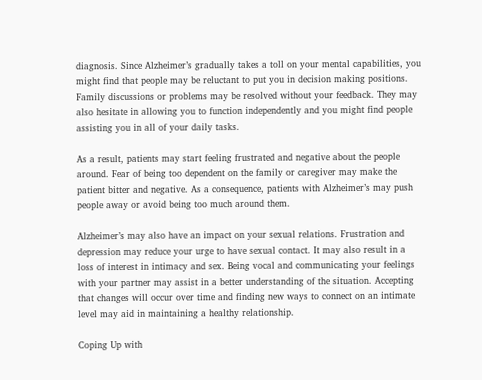diagnosis. Since Alzheimer’s gradually takes a toll on your mental capabilities, you might find that people may be reluctant to put you in decision making positions. Family discussions or problems may be resolved without your feedback. They may also hesitate in allowing you to function independently and you might find people assisting you in all of your daily tasks.

As a result, patients may start feeling frustrated and negative about the people around. Fear of being too dependent on the family or caregiver may make the patient bitter and negative. As a consequence, patients with Alzheimer’s may push people away or avoid being too much around them.

Alzheimer’s may also have an impact on your sexual relations. Frustration and depression may reduce your urge to have sexual contact. It may also result in a loss of interest in intimacy and sex. Being vocal and communicating your feelings with your partner may assist in a better understanding of the situation. Accepting that changes will occur over time and finding new ways to connect on an intimate level may aid in maintaining a healthy relationship.

Coping Up with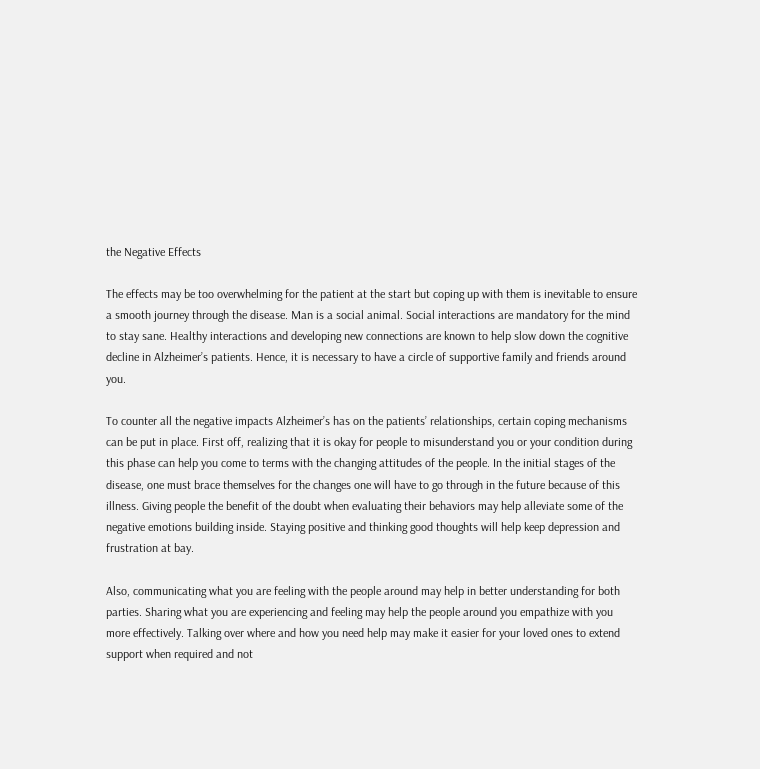the Negative Effects

The effects may be too overwhelming for the patient at the start but coping up with them is inevitable to ensure a smooth journey through the disease. Man is a social animal. Social interactions are mandatory for the mind to stay sane. Healthy interactions and developing new connections are known to help slow down the cognitive decline in Alzheimer’s patients. Hence, it is necessary to have a circle of supportive family and friends around you.

To counter all the negative impacts Alzheimer’s has on the patients’ relationships, certain coping mechanisms can be put in place. First off, realizing that it is okay for people to misunderstand you or your condition during this phase can help you come to terms with the changing attitudes of the people. In the initial stages of the disease, one must brace themselves for the changes one will have to go through in the future because of this illness. Giving people the benefit of the doubt when evaluating their behaviors may help alleviate some of the negative emotions building inside. Staying positive and thinking good thoughts will help keep depression and frustration at bay.

Also, communicating what you are feeling with the people around may help in better understanding for both parties. Sharing what you are experiencing and feeling may help the people around you empathize with you more effectively. Talking over where and how you need help may make it easier for your loved ones to extend support when required and not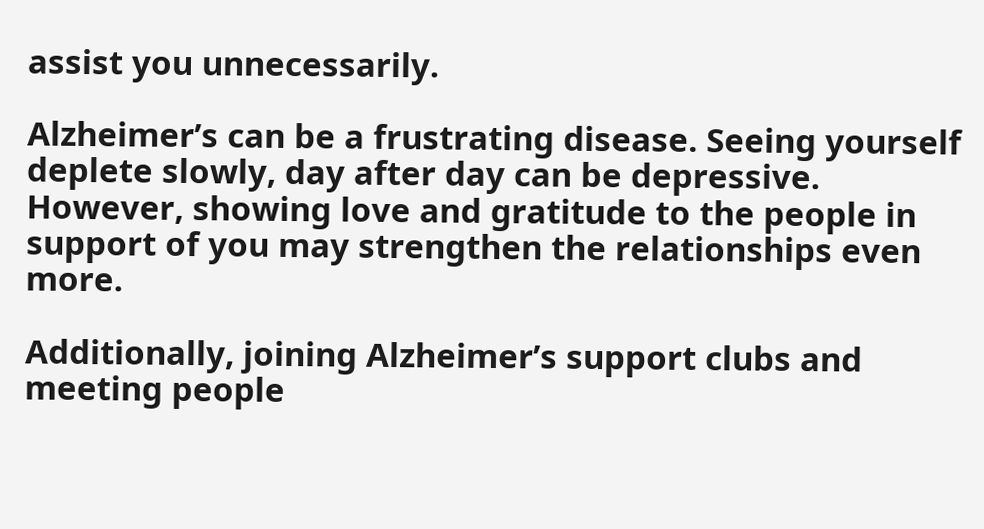assist you unnecessarily.

Alzheimer’s can be a frustrating disease. Seeing yourself deplete slowly, day after day can be depressive. However, showing love and gratitude to the people in support of you may strengthen the relationships even more.

Additionally, joining Alzheimer’s support clubs and meeting people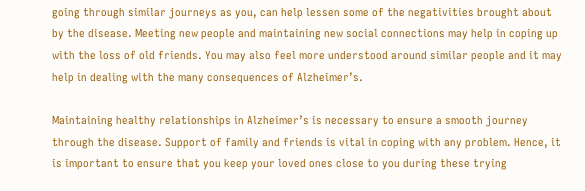going through similar journeys as you, can help lessen some of the negativities brought about by the disease. Meeting new people and maintaining new social connections may help in coping up with the loss of old friends. You may also feel more understood around similar people and it may help in dealing with the many consequences of Alzheimer’s.

Maintaining healthy relationships in Alzheimer’s is necessary to ensure a smooth journey through the disease. Support of family and friends is vital in coping with any problem. Hence, it is important to ensure that you keep your loved ones close to you during these trying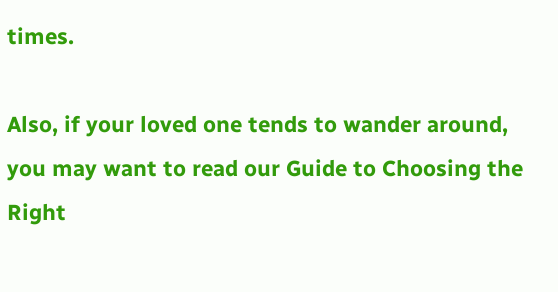times.

Also, if your loved one tends to wander around, you may want to read our Guide to Choosing the Right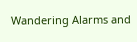Wandering Alarms and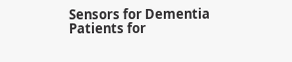Sensors for Dementia Patients for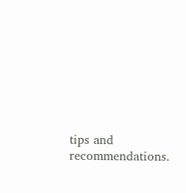tips and recommendations.